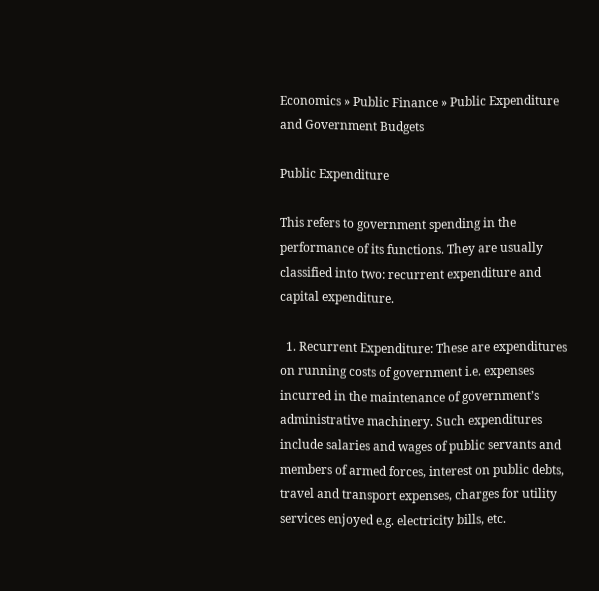Economics » Public Finance » Public Expenditure and Government Budgets

Public Expenditure

This refers to government spending in the performance of its functions. They are usually classified into two: recurrent expenditure and capital expenditure.

  1. Recurrent Expenditure: These are expenditures on running costs of government i.e. expenses incurred in the maintenance of government’s administrative machinery. Such expenditures include salaries and wages of public servants and members of armed forces, interest on public debts, travel and transport expenses, charges for utility services enjoyed e.g. electricity bills, etc.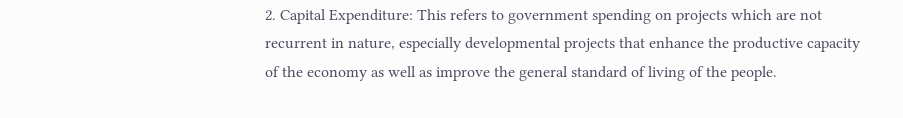2. Capital Expenditure: This refers to government spending on projects which are not recurrent in nature, especially developmental projects that enhance the productive capacity of the economy as well as improve the general standard of living of the people.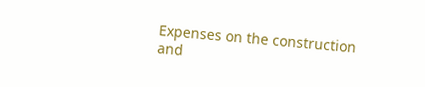Expenses on the construction and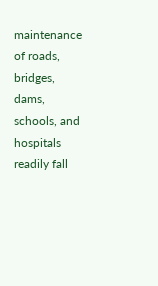maintenance of roads, bridges, dams, schools, and hospitals readily fall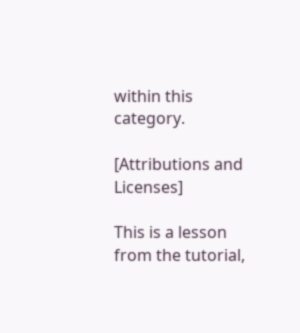within this category.

[Attributions and Licenses]

This is a lesson from the tutorial,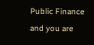Public Finance and you are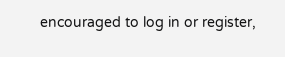encouraged to log in or register,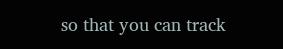so that you can track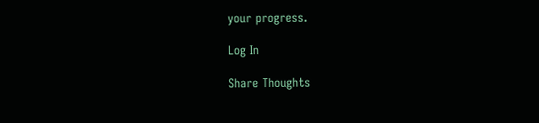your progress.

Log In

Share Thoughts